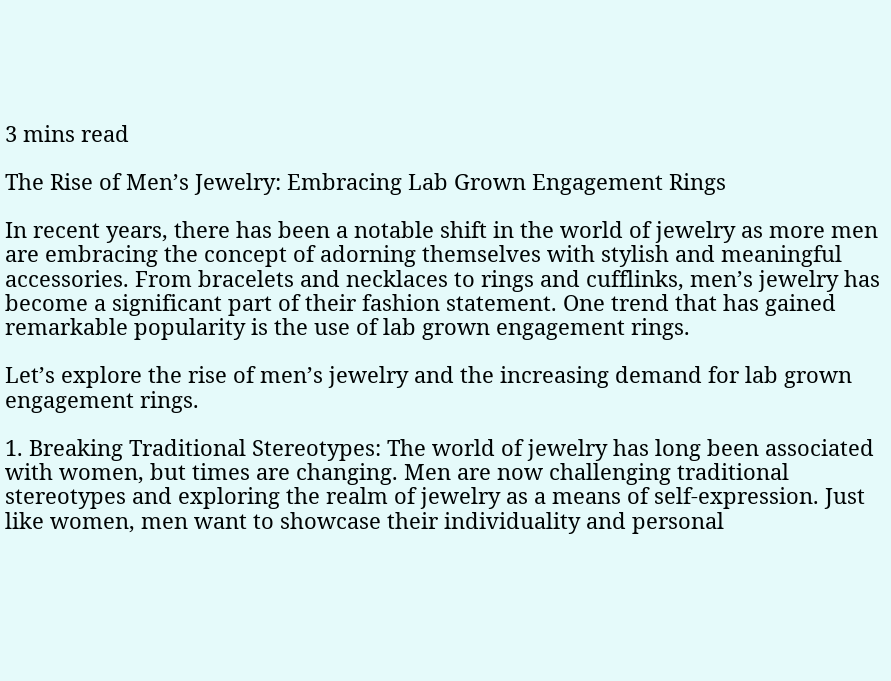3 mins read

The Rise of Men’s Jewelry: Embracing Lab Grown Engagement Rings

In recent years, there has been a notable shift in the world of jewelry as more men are embracing the concept of adorning themselves with stylish and meaningful accessories. From bracelets and necklaces to rings and cufflinks, men’s jewelry has become a significant part of their fashion statement. One trend that has gained remarkable popularity is the use of lab grown engagement rings.

Let’s explore the rise of men’s jewelry and the increasing demand for lab grown engagement rings.

1. Breaking Traditional Stereotypes: The world of jewelry has long been associated with women, but times are changing. Men are now challenging traditional stereotypes and exploring the realm of jewelry as a means of self-expression. Just like women, men want to showcase their individuality and personal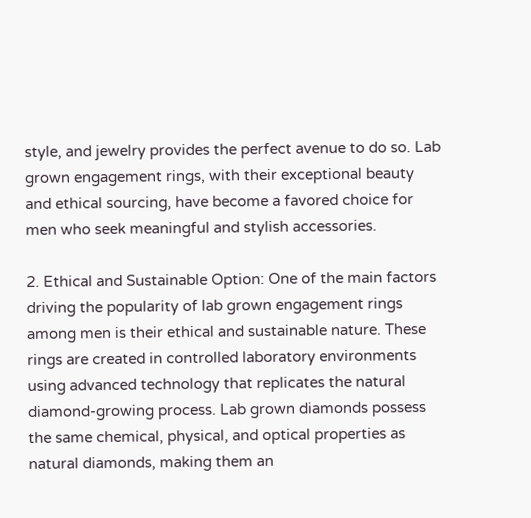style, and jewelry provides the perfect avenue to do so. Lab grown engagement rings, with their exceptional beauty and ethical sourcing, have become a favored choice for men who seek meaningful and stylish accessories.

2. Ethical and Sustainable Option: One of the main factors driving the popularity of lab grown engagement rings among men is their ethical and sustainable nature. These rings are created in controlled laboratory environments using advanced technology that replicates the natural diamond-growing process. Lab grown diamonds possess the same chemical, physical, and optical properties as natural diamonds, making them an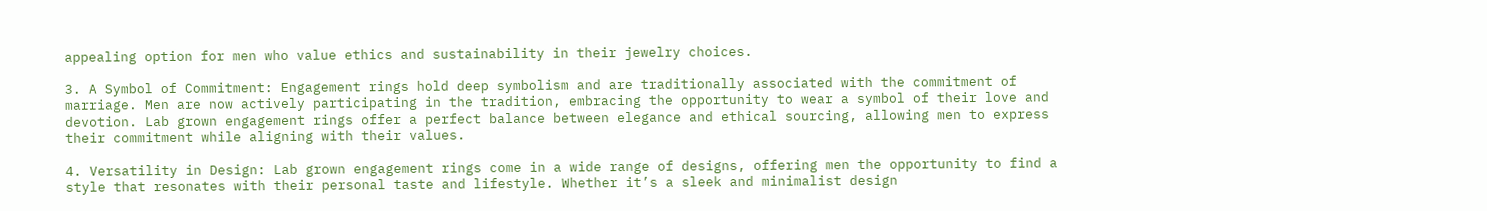appealing option for men who value ethics and sustainability in their jewelry choices.

3. A Symbol of Commitment: Engagement rings hold deep symbolism and are traditionally associated with the commitment of marriage. Men are now actively participating in the tradition, embracing the opportunity to wear a symbol of their love and devotion. Lab grown engagement rings offer a perfect balance between elegance and ethical sourcing, allowing men to express their commitment while aligning with their values.

4. Versatility in Design: Lab grown engagement rings come in a wide range of designs, offering men the opportunity to find a style that resonates with their personal taste and lifestyle. Whether it’s a sleek and minimalist design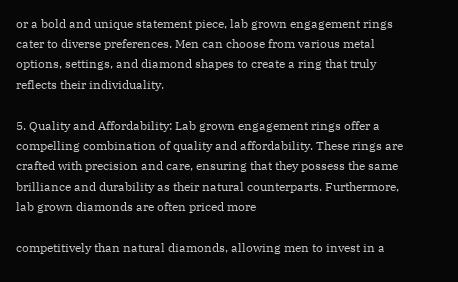or a bold and unique statement piece, lab grown engagement rings cater to diverse preferences. Men can choose from various metal options, settings, and diamond shapes to create a ring that truly reflects their individuality.

5. Quality and Affordability: Lab grown engagement rings offer a compelling combination of quality and affordability. These rings are crafted with precision and care, ensuring that they possess the same brilliance and durability as their natural counterparts. Furthermore, lab grown diamonds are often priced more

competitively than natural diamonds, allowing men to invest in a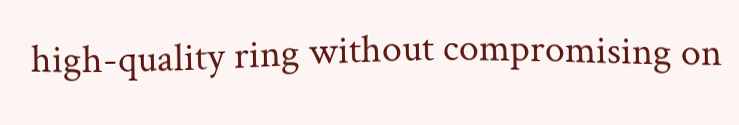high-quality ring without compromising on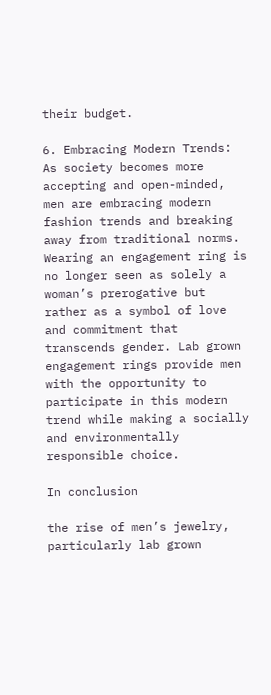their budget.

6. Embracing Modern Trends: As society becomes more accepting and open-minded, men are embracing modern fashion trends and breaking away from traditional norms. Wearing an engagement ring is no longer seen as solely a woman’s prerogative but rather as a symbol of love and commitment that transcends gender. Lab grown engagement rings provide men with the opportunity to participate in this modern trend while making a socially and environmentally responsible choice.

In conclusion

the rise of men’s jewelry, particularly lab grown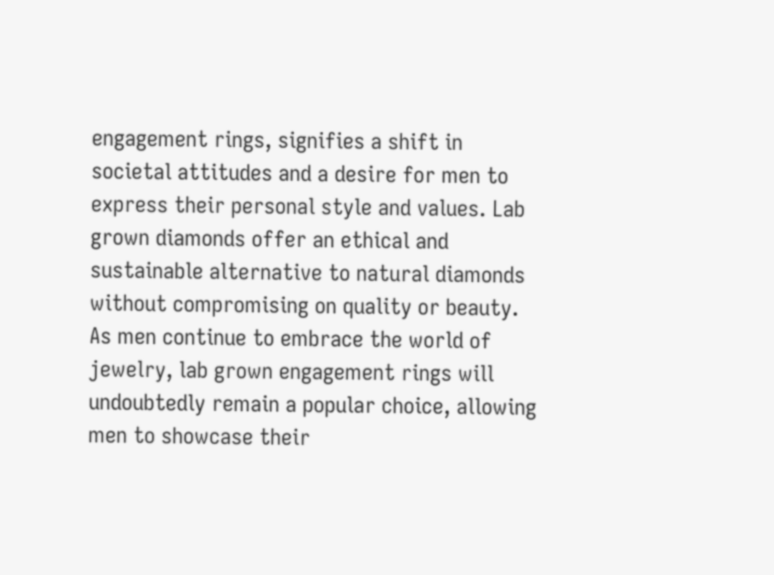engagement rings, signifies a shift in societal attitudes and a desire for men to express their personal style and values. Lab grown diamonds offer an ethical and sustainable alternative to natural diamonds without compromising on quality or beauty. As men continue to embrace the world of jewelry, lab grown engagement rings will undoubtedly remain a popular choice, allowing men to showcase their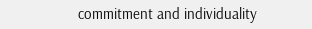commitment and individuality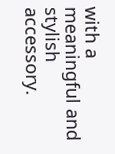with a meaningful and stylish accessory.